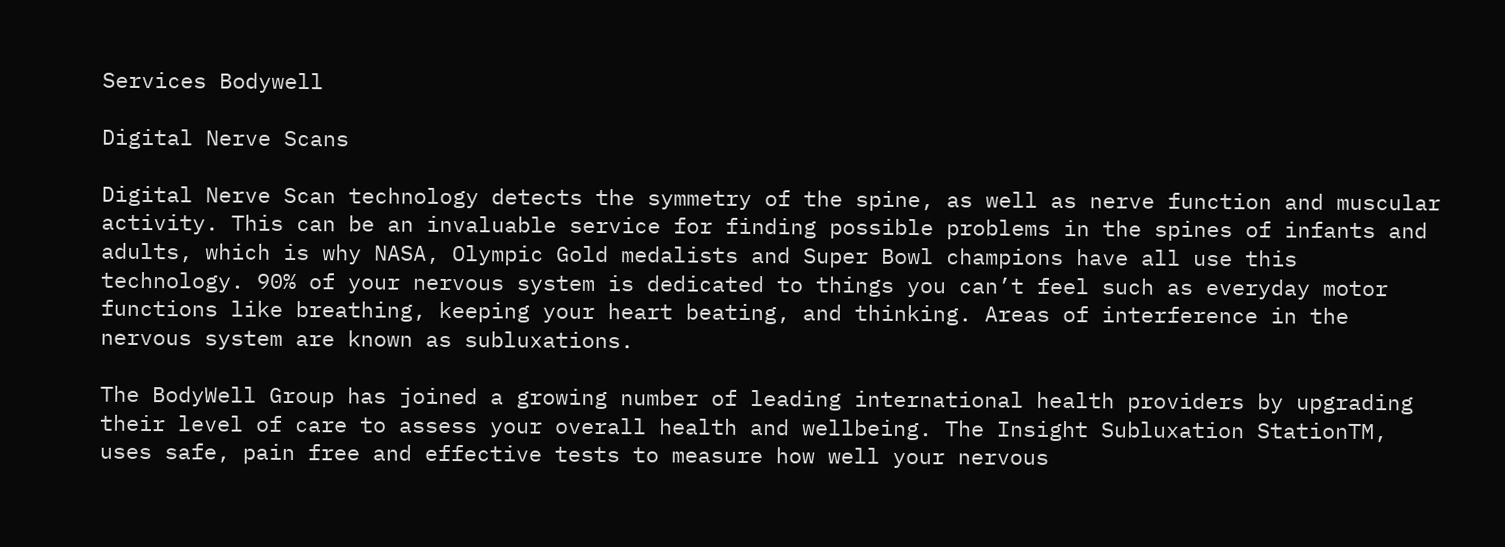Services Bodywell

Digital Nerve Scans

Digital Nerve Scan technology detects the symmetry of the spine, as well as nerve function and muscular activity. This can be an invaluable service for finding possible problems in the spines of infants and adults, which is why NASA, Olympic Gold medalists and Super Bowl champions have all use this technology. 90% of your nervous system is dedicated to things you can’t feel such as everyday motor functions like breathing, keeping your heart beating, and thinking. Areas of interference in the nervous system are known as subluxations.

The BodyWell Group has joined a growing number of leading international health providers by upgrading their level of care to assess your overall health and wellbeing. The Insight Subluxation StationTM, uses safe, pain free and effective tests to measure how well your nervous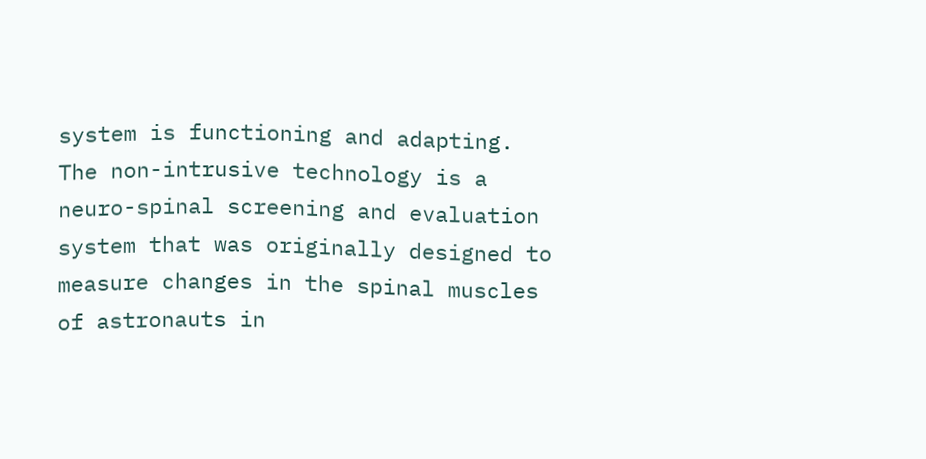system is functioning and adapting. The non-intrusive technology is a neuro-spinal screening and evaluation system that was originally designed to measure changes in the spinal muscles of astronauts in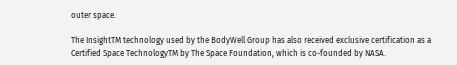outer space.

The InsightTM technology used by the BodyWell Group has also received exclusive certification as a Certified Space TechnologyTM by The Space Foundation, which is co-founded by NASA.